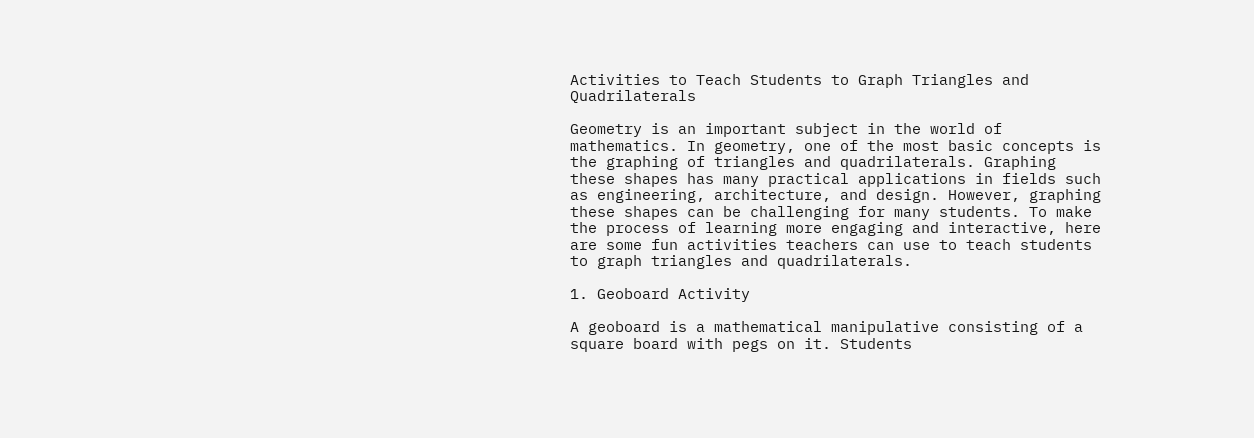Activities to Teach Students to Graph Triangles and Quadrilaterals

Geometry is an important subject in the world of mathematics. In geometry, one of the most basic concepts is the graphing of triangles and quadrilaterals. Graphing these shapes has many practical applications in fields such as engineering, architecture, and design. However, graphing these shapes can be challenging for many students. To make the process of learning more engaging and interactive, here are some fun activities teachers can use to teach students to graph triangles and quadrilaterals.

1. Geoboard Activity

A geoboard is a mathematical manipulative consisting of a square board with pegs on it. Students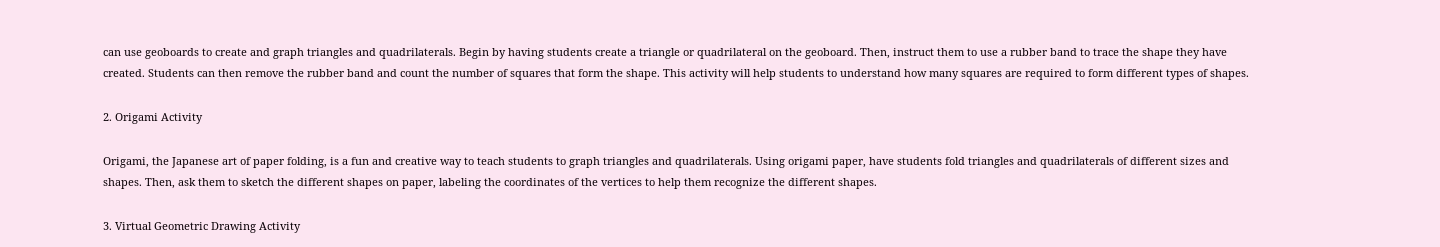can use geoboards to create and graph triangles and quadrilaterals. Begin by having students create a triangle or quadrilateral on the geoboard. Then, instruct them to use a rubber band to trace the shape they have created. Students can then remove the rubber band and count the number of squares that form the shape. This activity will help students to understand how many squares are required to form different types of shapes.

2. Origami Activity

Origami, the Japanese art of paper folding, is a fun and creative way to teach students to graph triangles and quadrilaterals. Using origami paper, have students fold triangles and quadrilaterals of different sizes and shapes. Then, ask them to sketch the different shapes on paper, labeling the coordinates of the vertices to help them recognize the different shapes.

3. Virtual Geometric Drawing Activity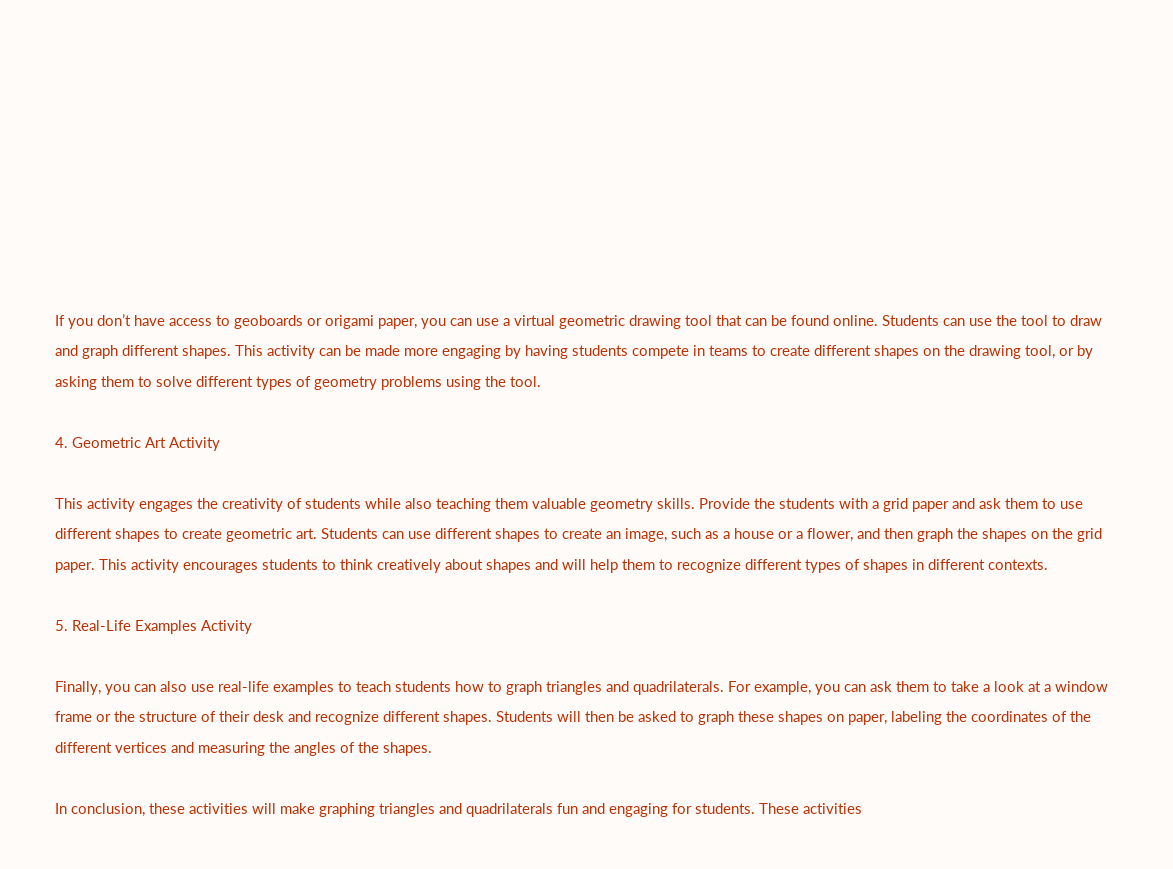If you don’t have access to geoboards or origami paper, you can use a virtual geometric drawing tool that can be found online. Students can use the tool to draw and graph different shapes. This activity can be made more engaging by having students compete in teams to create different shapes on the drawing tool, or by asking them to solve different types of geometry problems using the tool.

4. Geometric Art Activity

This activity engages the creativity of students while also teaching them valuable geometry skills. Provide the students with a grid paper and ask them to use different shapes to create geometric art. Students can use different shapes to create an image, such as a house or a flower, and then graph the shapes on the grid paper. This activity encourages students to think creatively about shapes and will help them to recognize different types of shapes in different contexts.

5. Real-Life Examples Activity

Finally, you can also use real-life examples to teach students how to graph triangles and quadrilaterals. For example, you can ask them to take a look at a window frame or the structure of their desk and recognize different shapes. Students will then be asked to graph these shapes on paper, labeling the coordinates of the different vertices and measuring the angles of the shapes.

In conclusion, these activities will make graphing triangles and quadrilaterals fun and engaging for students. These activities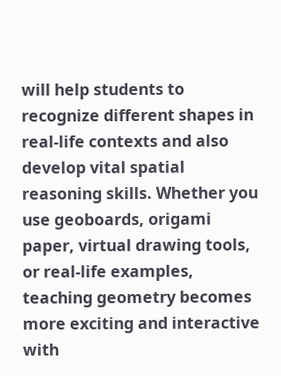will help students to recognize different shapes in real-life contexts and also develop vital spatial reasoning skills. Whether you use geoboards, origami paper, virtual drawing tools, or real-life examples, teaching geometry becomes more exciting and interactive with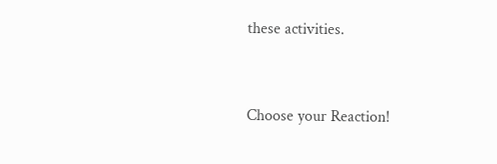these activities.


Choose your Reaction!